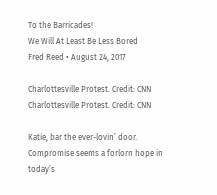To the Barricades!
We Will At Least Be Less Bored
Fred Reed • August 24, 2017

Charlottesville Protest. Credit: CNN
Charlottesville Protest. Credit: CNN

Katie, bar the ever-lovin’ door. Compromise seems a forlorn hope in today’s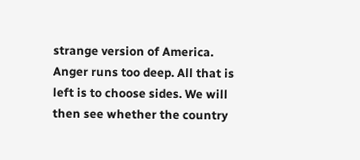strange version of America. Anger runs too deep. All that is left is to choose sides. We will then see whether the country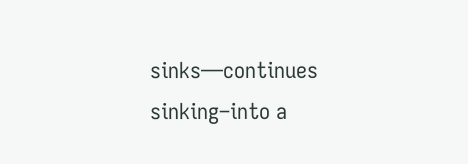sinks—continues sinking–into a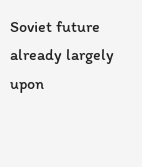Soviet future already largely upon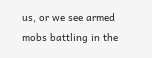us, or we see armed mobs battling in the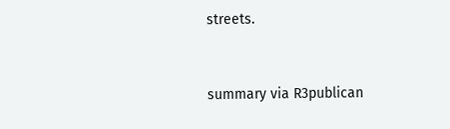streets.


summary via R3publican